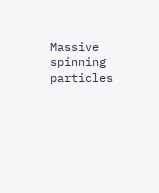Massive spinning particles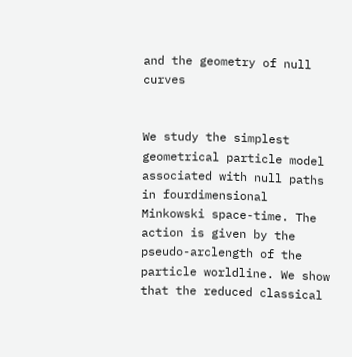and the geometry of null curves


We study the simplest geometrical particle model associated with null paths in fourdimensional Minkowski space-time. The action is given by the pseudo-arclength of the particle worldline. We show that the reduced classical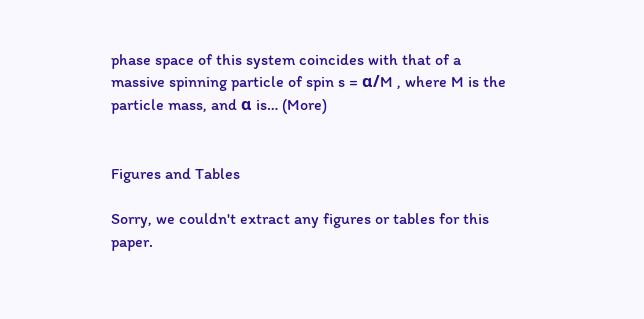phase space of this system coincides with that of a massive spinning particle of spin s = α/M , where M is the particle mass, and α is… (More)


Figures and Tables

Sorry, we couldn't extract any figures or tables for this paper.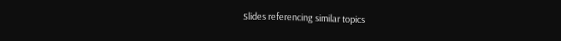Slides referencing similar topics